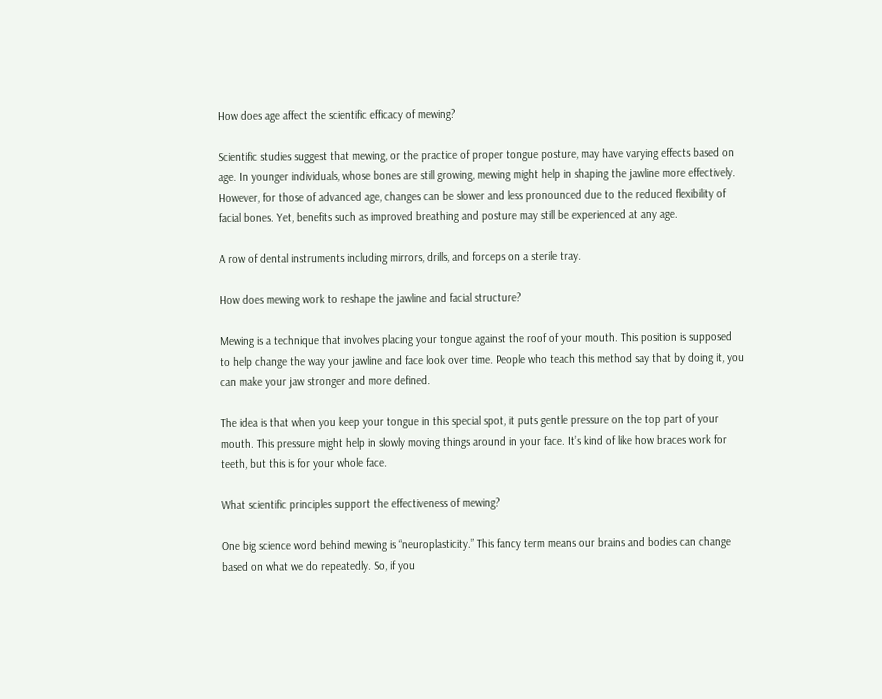How does age affect the scientific efficacy of mewing?

Scientific studies suggest that mewing, or the practice of proper tongue posture, may have varying effects based on age. In younger individuals, whose bones are still growing, mewing might help in shaping the jawline more effectively. However, for those of advanced age, changes can be slower and less pronounced due to the reduced flexibility of facial bones. Yet, benefits such as improved breathing and posture may still be experienced at any age.

A row of dental instruments including mirrors, drills, and forceps on a sterile tray.

How does mewing work to reshape the jawline and facial structure?

Mewing is a technique that involves placing your tongue against the roof of your mouth. This position is supposed to help change the way your jawline and face look over time. People who teach this method say that by doing it, you can make your jaw stronger and more defined.

The idea is that when you keep your tongue in this special spot, it puts gentle pressure on the top part of your mouth. This pressure might help in slowly moving things around in your face. It’s kind of like how braces work for teeth, but this is for your whole face.

What scientific principles support the effectiveness of mewing?

One big science word behind mewing is “neuroplasticity.” This fancy term means our brains and bodies can change based on what we do repeatedly. So, if you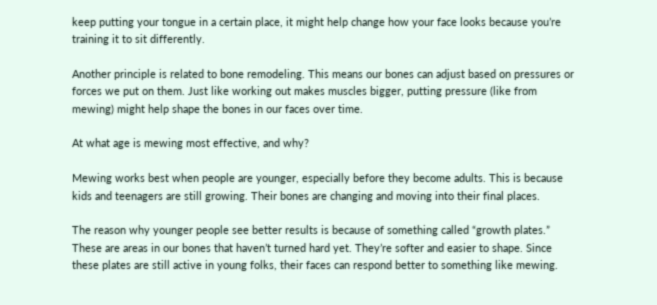keep putting your tongue in a certain place, it might help change how your face looks because you’re training it to sit differently.

Another principle is related to bone remodeling. This means our bones can adjust based on pressures or forces we put on them. Just like working out makes muscles bigger, putting pressure (like from mewing) might help shape the bones in our faces over time.

At what age is mewing most effective, and why?

Mewing works best when people are younger, especially before they become adults. This is because kids and teenagers are still growing. Their bones are changing and moving into their final places.

The reason why younger people see better results is because of something called “growth plates.” These are areas in our bones that haven’t turned hard yet. They’re softer and easier to shape. Since these plates are still active in young folks, their faces can respond better to something like mewing.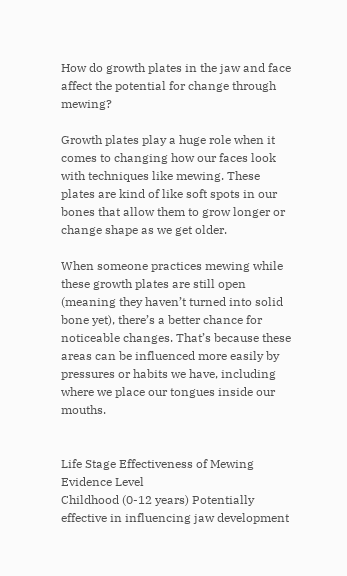How do growth plates in the jaw and face affect the potential for change through mewing?

Growth plates play a huge role when it comes to changing how our faces look with techniques like mewing. These plates are kind of like soft spots in our bones that allow them to grow longer or change shape as we get older.

When someone practices mewing while these growth plates are still open (meaning they haven’t turned into solid bone yet), there’s a better chance for noticeable changes. That’s because these areas can be influenced more easily by pressures or habits we have, including where we place our tongues inside our mouths.


Life Stage Effectiveness of Mewing Evidence Level
Childhood (0-12 years) Potentially effective in influencing jaw development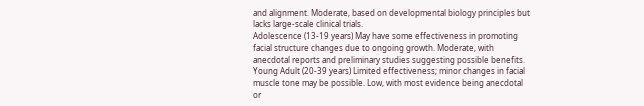and alignment. Moderate, based on developmental biology principles but lacks large-scale clinical trials.
Adolescence (13-19 years) May have some effectiveness in promoting facial structure changes due to ongoing growth. Moderate, with anecdotal reports and preliminary studies suggesting possible benefits.
Young Adult (20-39 years) Limited effectiveness; minor changes in facial muscle tone may be possible. Low, with most evidence being anecdotal or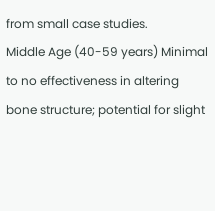from small case studies.
Middle Age (40-59 years) Minimal to no effectiveness in altering bone structure; potential for slight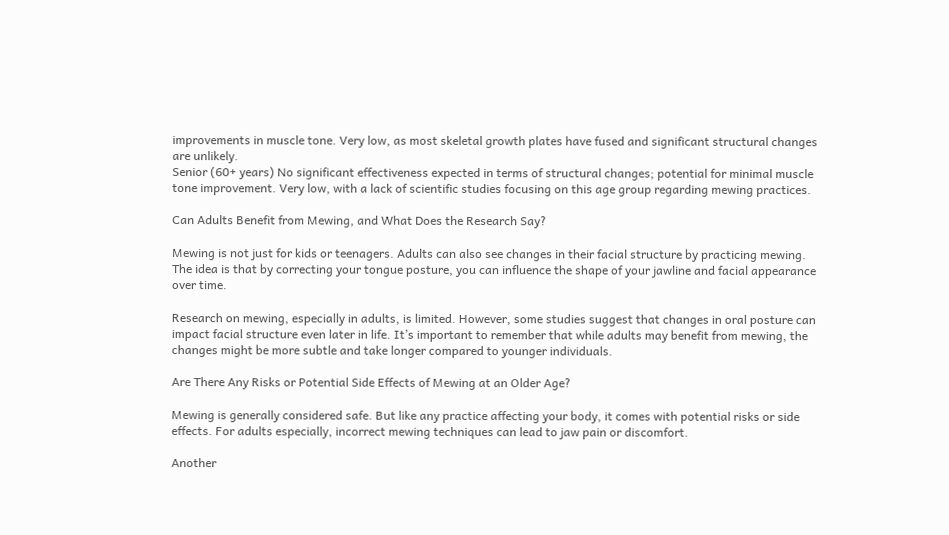improvements in muscle tone. Very low, as most skeletal growth plates have fused and significant structural changes are unlikely.
Senior (60+ years) No significant effectiveness expected in terms of structural changes; potential for minimal muscle tone improvement. Very low, with a lack of scientific studies focusing on this age group regarding mewing practices.

Can Adults Benefit from Mewing, and What Does the Research Say?

Mewing is not just for kids or teenagers. Adults can also see changes in their facial structure by practicing mewing. The idea is that by correcting your tongue posture, you can influence the shape of your jawline and facial appearance over time.

Research on mewing, especially in adults, is limited. However, some studies suggest that changes in oral posture can impact facial structure even later in life. It’s important to remember that while adults may benefit from mewing, the changes might be more subtle and take longer compared to younger individuals.

Are There Any Risks or Potential Side Effects of Mewing at an Older Age?

Mewing is generally considered safe. But like any practice affecting your body, it comes with potential risks or side effects. For adults especially, incorrect mewing techniques can lead to jaw pain or discomfort.

Another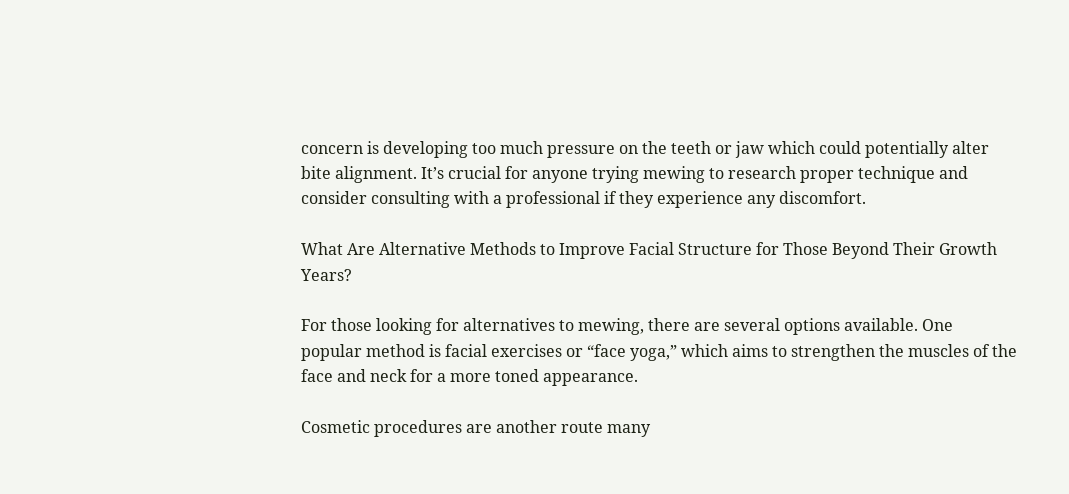concern is developing too much pressure on the teeth or jaw which could potentially alter bite alignment. It’s crucial for anyone trying mewing to research proper technique and consider consulting with a professional if they experience any discomfort.

What Are Alternative Methods to Improve Facial Structure for Those Beyond Their Growth Years?

For those looking for alternatives to mewing, there are several options available. One popular method is facial exercises or “face yoga,” which aims to strengthen the muscles of the face and neck for a more toned appearance.

Cosmetic procedures are another route many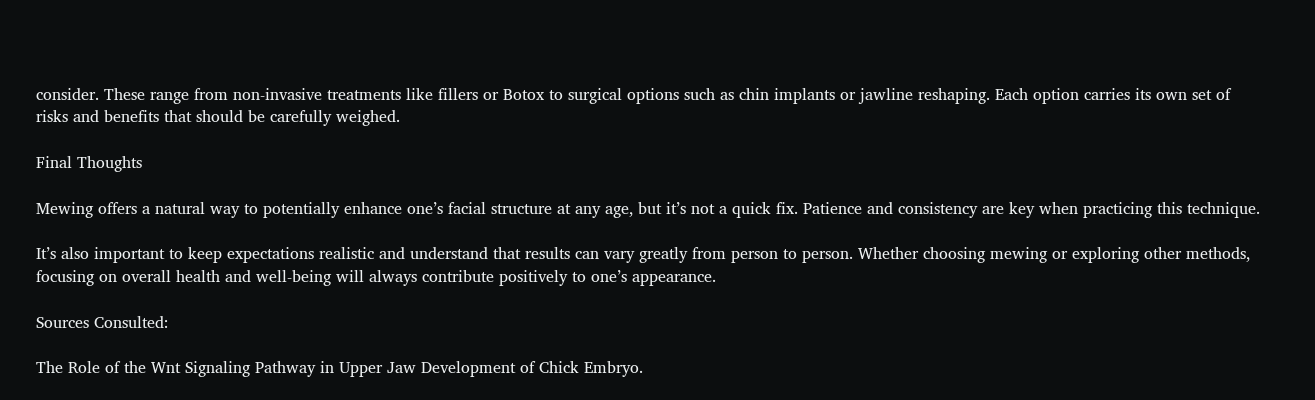consider. These range from non-invasive treatments like fillers or Botox to surgical options such as chin implants or jawline reshaping. Each option carries its own set of risks and benefits that should be carefully weighed.

Final Thoughts

Mewing offers a natural way to potentially enhance one’s facial structure at any age, but it’s not a quick fix. Patience and consistency are key when practicing this technique.

It’s also important to keep expectations realistic and understand that results can vary greatly from person to person. Whether choosing mewing or exploring other methods, focusing on overall health and well-being will always contribute positively to one’s appearance.

Sources Consulted:

The Role of the Wnt Signaling Pathway in Upper Jaw Development of Chick Embryo.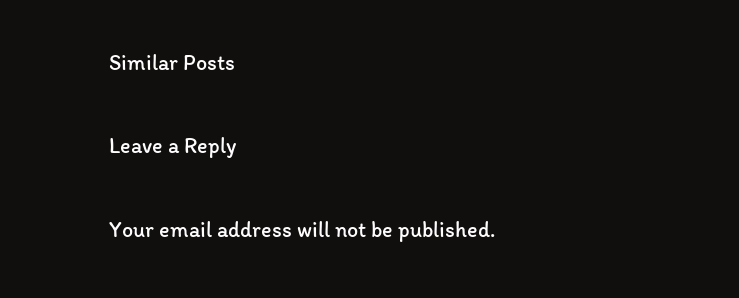Similar Posts

Leave a Reply

Your email address will not be published.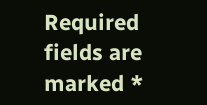Required fields are marked *